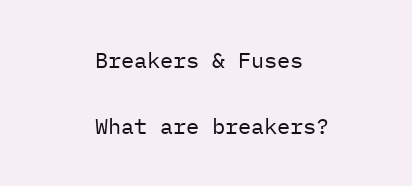Breakers & Fuses

What are breakers?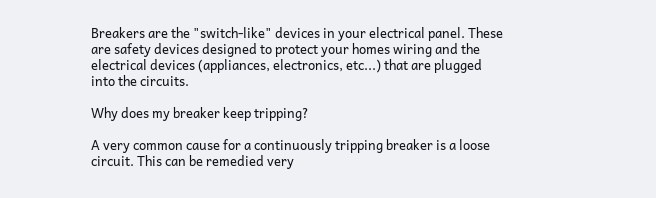Breakers are the "switch-like" devices in your electrical panel. These are safety devices designed to protect your homes wiring and the electrical devices (appliances, electronics, etc...) that are plugged into the circuits.

Why does my breaker keep tripping?

A very common cause for a continuously tripping breaker is a loose circuit. This can be remedied very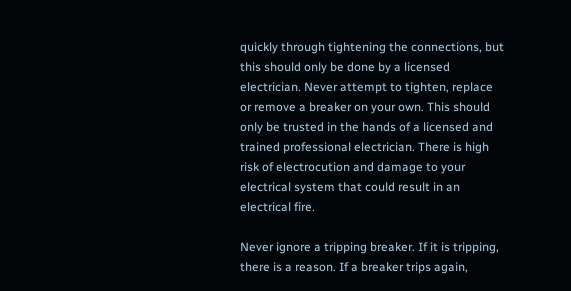quickly through tightening the connections, but this should only be done by a licensed electrician. Never attempt to tighten, replace or remove a breaker on your own. This should only be trusted in the hands of a licensed and trained professional electrician. There is high risk of electrocution and damage to your electrical system that could result in an electrical fire.

Never ignore a tripping breaker. If it is tripping, there is a reason. If a breaker trips again,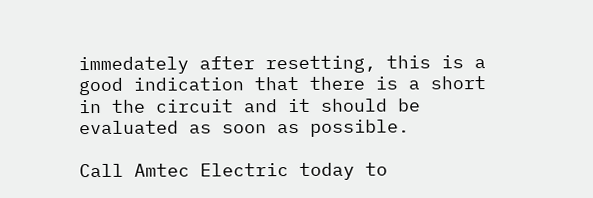immedately after resetting, this is a good indication that there is a short in the circuit and it should be evaluated as soon as possible.

Call Amtec Electric today to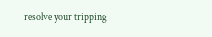resolve your tripping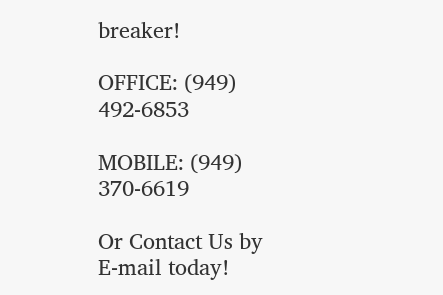breaker!

OFFICE: (949) 492-6853

MOBILE: (949) 370-6619

Or Contact Us by E-mail today!